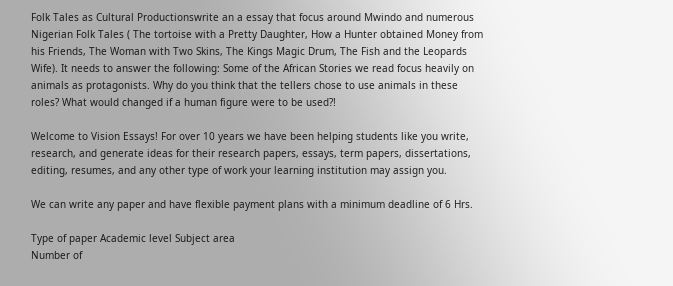Folk Tales as Cultural Productionswrite an a essay that focus around Mwindo and numerous Nigerian Folk Tales ( The tortoise with a Pretty Daughter, How a Hunter obtained Money from his Friends, The Woman with Two Skins, The Kings Magic Drum, The Fish and the Leopards Wife). It needs to answer the following: Some of the African Stories we read focus heavily on animals as protagonists. Why do you think that the tellers chose to use animals in these roles? What would changed if a human figure were to be used?!

Welcome to Vision Essays! For over 10 years we have been helping students like you write, research, and generate ideas for their research papers, essays, term papers, dissertations, editing, resumes, and any other type of work your learning institution may assign you.

We can write any paper and have flexible payment plans with a minimum deadline of 6 Hrs.

Type of paper Academic level Subject area
Number of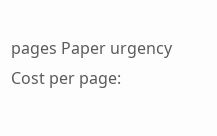pages Paper urgency Cost per page: